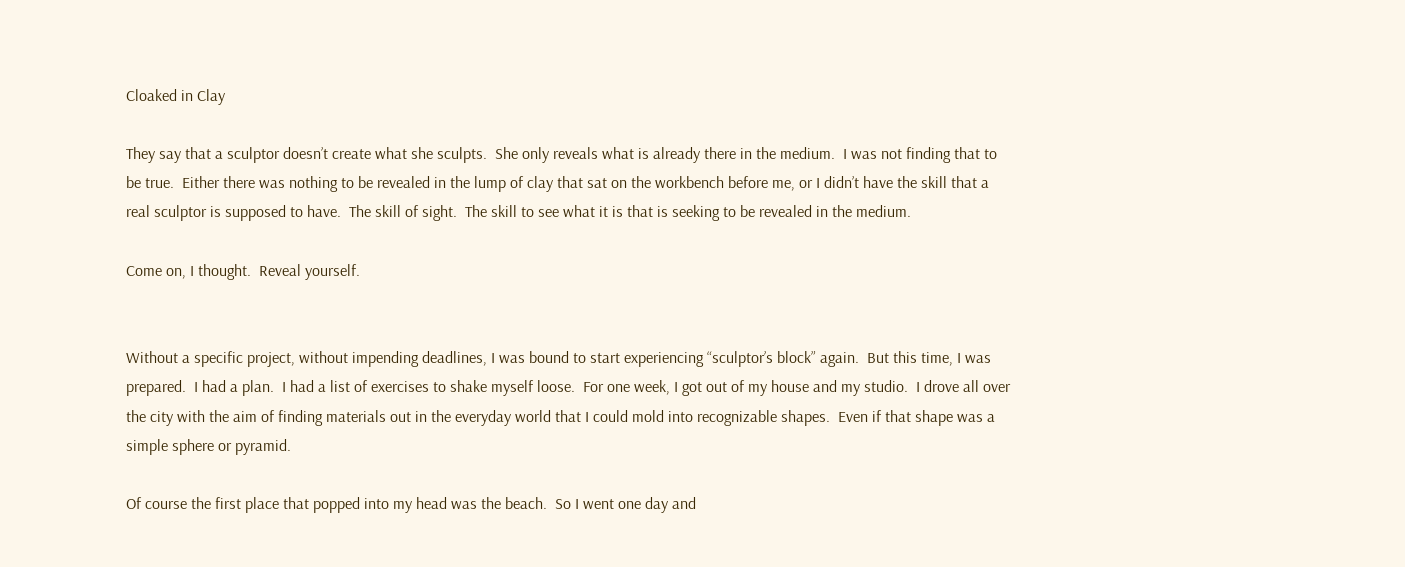Cloaked in Clay

They say that a sculptor doesn’t create what she sculpts.  She only reveals what is already there in the medium.  I was not finding that to be true.  Either there was nothing to be revealed in the lump of clay that sat on the workbench before me, or I didn’t have the skill that a real sculptor is supposed to have.  The skill of sight.  The skill to see what it is that is seeking to be revealed in the medium.

Come on, I thought.  Reveal yourself.


Without a specific project, without impending deadlines, I was bound to start experiencing “sculptor’s block” again.  But this time, I was prepared.  I had a plan.  I had a list of exercises to shake myself loose.  For one week, I got out of my house and my studio.  I drove all over the city with the aim of finding materials out in the everyday world that I could mold into recognizable shapes.  Even if that shape was a simple sphere or pyramid.

Of course the first place that popped into my head was the beach.  So I went one day and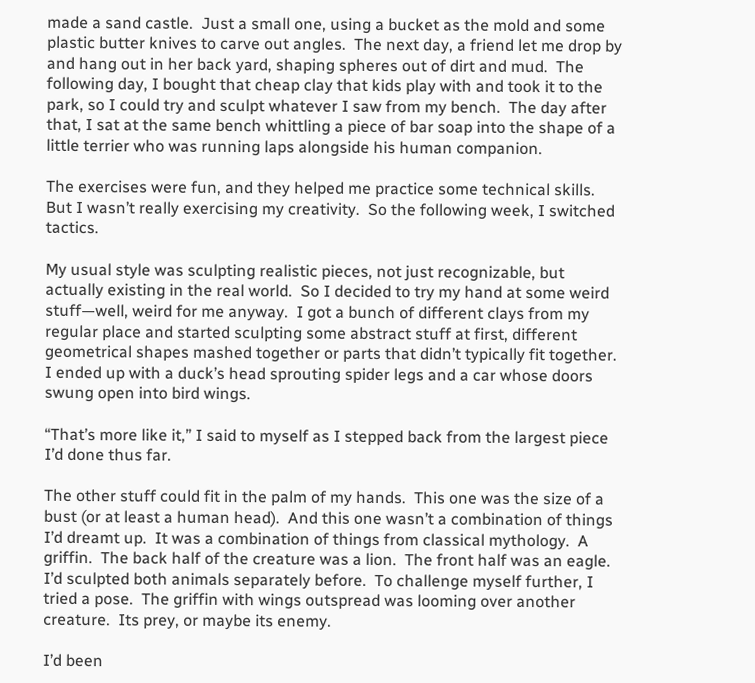made a sand castle.  Just a small one, using a bucket as the mold and some plastic butter knives to carve out angles.  The next day, a friend let me drop by and hang out in her back yard, shaping spheres out of dirt and mud.  The following day, I bought that cheap clay that kids play with and took it to the park, so I could try and sculpt whatever I saw from my bench.  The day after that, I sat at the same bench whittling a piece of bar soap into the shape of a little terrier who was running laps alongside his human companion.

The exercises were fun, and they helped me practice some technical skills.  But I wasn’t really exercising my creativity.  So the following week, I switched tactics.

My usual style was sculpting realistic pieces, not just recognizable, but actually existing in the real world.  So I decided to try my hand at some weird stuff—well, weird for me anyway.  I got a bunch of different clays from my regular place and started sculpting some abstract stuff at first, different geometrical shapes mashed together or parts that didn’t typically fit together.  I ended up with a duck’s head sprouting spider legs and a car whose doors swung open into bird wings.

“That’s more like it,” I said to myself as I stepped back from the largest piece I’d done thus far.

The other stuff could fit in the palm of my hands.  This one was the size of a bust (or at least a human head).  And this one wasn’t a combination of things I’d dreamt up.  It was a combination of things from classical mythology.  A griffin.  The back half of the creature was a lion.  The front half was an eagle.  I’d sculpted both animals separately before.  To challenge myself further, I tried a pose.  The griffin with wings outspread was looming over another creature.  Its prey, or maybe its enemy.

I’d been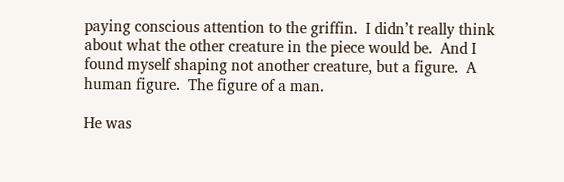paying conscious attention to the griffin.  I didn’t really think about what the other creature in the piece would be.  And I found myself shaping not another creature, but a figure.  A human figure.  The figure of a man.

He was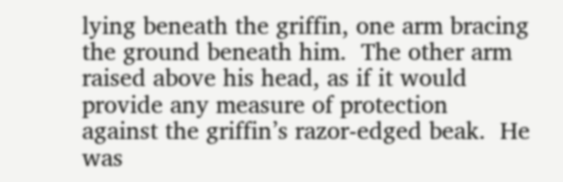lying beneath the griffin, one arm bracing the ground beneath him.  The other arm raised above his head, as if it would provide any measure of protection against the griffin’s razor-edged beak.  He was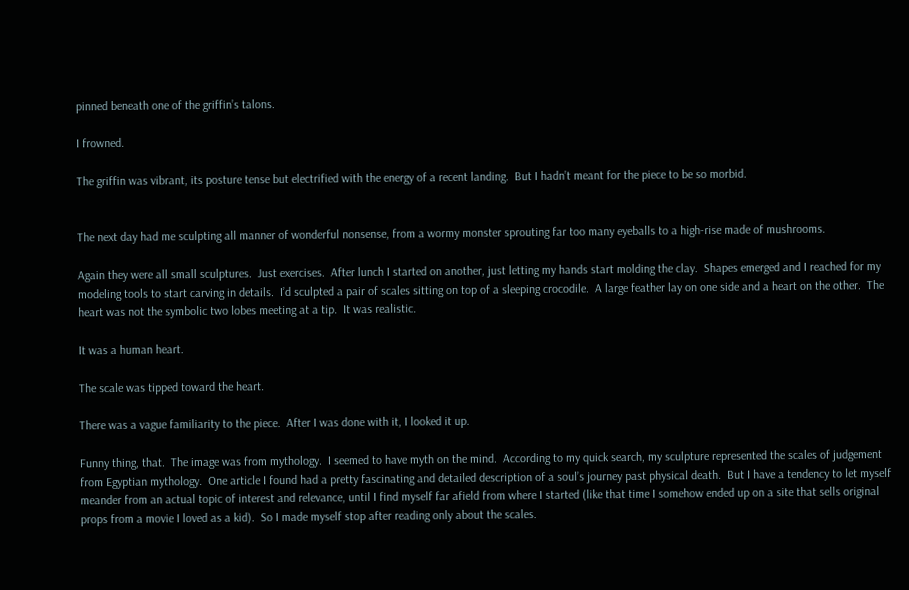pinned beneath one of the griffin’s talons.

I frowned.

The griffin was vibrant, its posture tense but electrified with the energy of a recent landing.  But I hadn’t meant for the piece to be so morbid.


The next day had me sculpting all manner of wonderful nonsense, from a wormy monster sprouting far too many eyeballs to a high-rise made of mushrooms.

Again they were all small sculptures.  Just exercises.  After lunch I started on another, just letting my hands start molding the clay.  Shapes emerged and I reached for my modeling tools to start carving in details.  I’d sculpted a pair of scales sitting on top of a sleeping crocodile.  A large feather lay on one side and a heart on the other.  The heart was not the symbolic two lobes meeting at a tip.  It was realistic.

It was a human heart.

The scale was tipped toward the heart.

There was a vague familiarity to the piece.  After I was done with it, I looked it up.

Funny thing, that.  The image was from mythology.  I seemed to have myth on the mind.  According to my quick search, my sculpture represented the scales of judgement from Egyptian mythology.  One article I found had a pretty fascinating and detailed description of a soul’s journey past physical death.  But I have a tendency to let myself meander from an actual topic of interest and relevance, until I find myself far afield from where I started (like that time I somehow ended up on a site that sells original props from a movie I loved as a kid).  So I made myself stop after reading only about the scales.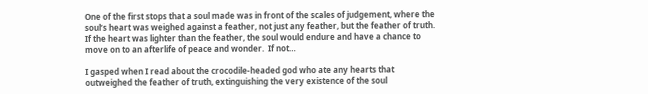One of the first stops that a soul made was in front of the scales of judgement, where the soul’s heart was weighed against a feather, not just any feather, but the feather of truth.  If the heart was lighter than the feather, the soul would endure and have a chance to move on to an afterlife of peace and wonder.  If not…

I gasped when I read about the crocodile-headed god who ate any hearts that outweighed the feather of truth, extinguishing the very existence of the soul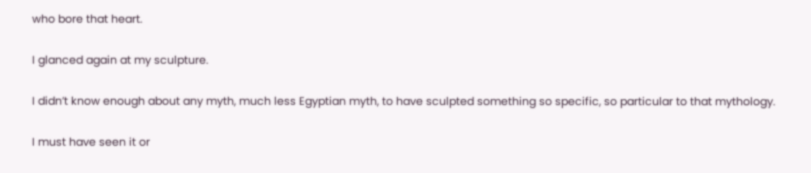who bore that heart.

I glanced again at my sculpture.

I didn’t know enough about any myth, much less Egyptian myth, to have sculpted something so specific, so particular to that mythology.

I must have seen it or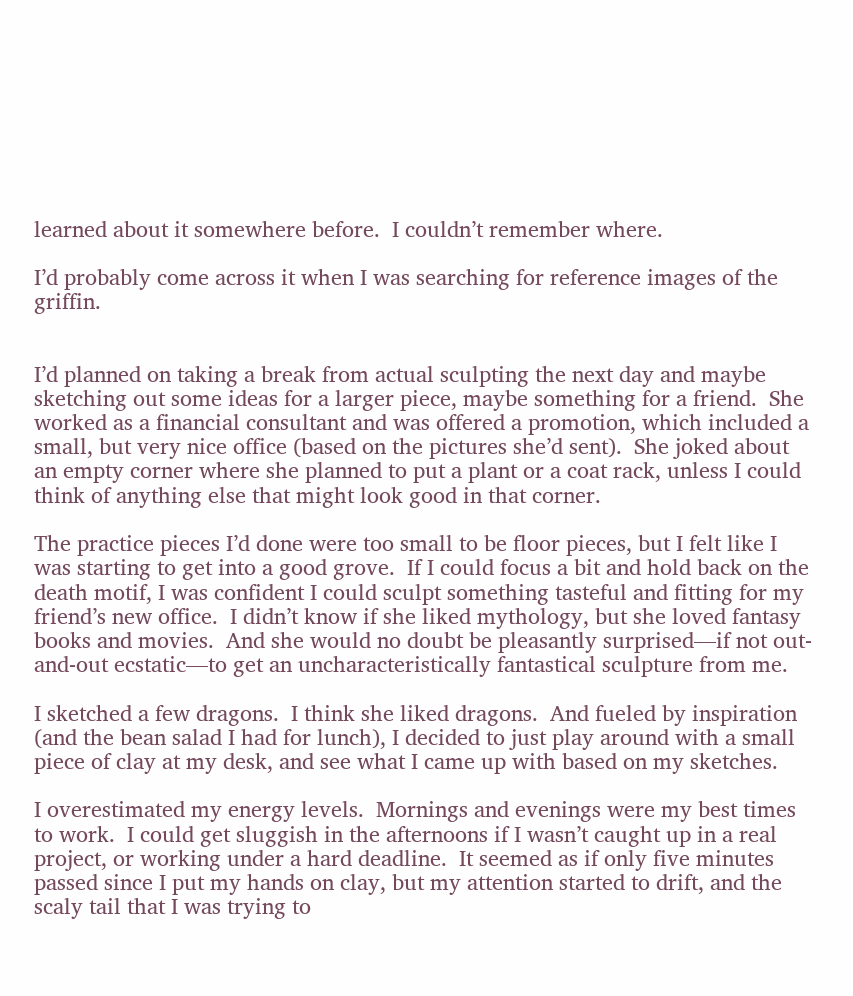learned about it somewhere before.  I couldn’t remember where.

I’d probably come across it when I was searching for reference images of the griffin.


I’d planned on taking a break from actual sculpting the next day and maybe sketching out some ideas for a larger piece, maybe something for a friend.  She worked as a financial consultant and was offered a promotion, which included a small, but very nice office (based on the pictures she’d sent).  She joked about an empty corner where she planned to put a plant or a coat rack, unless I could think of anything else that might look good in that corner.

The practice pieces I’d done were too small to be floor pieces, but I felt like I was starting to get into a good grove.  If I could focus a bit and hold back on the death motif, I was confident I could sculpt something tasteful and fitting for my friend’s new office.  I didn’t know if she liked mythology, but she loved fantasy books and movies.  And she would no doubt be pleasantly surprised—if not out-and-out ecstatic—to get an uncharacteristically fantastical sculpture from me.

I sketched a few dragons.  I think she liked dragons.  And fueled by inspiration (and the bean salad I had for lunch), I decided to just play around with a small piece of clay at my desk, and see what I came up with based on my sketches.

I overestimated my energy levels.  Mornings and evenings were my best times to work.  I could get sluggish in the afternoons if I wasn’t caught up in a real project, or working under a hard deadline.  It seemed as if only five minutes passed since I put my hands on clay, but my attention started to drift, and the scaly tail that I was trying to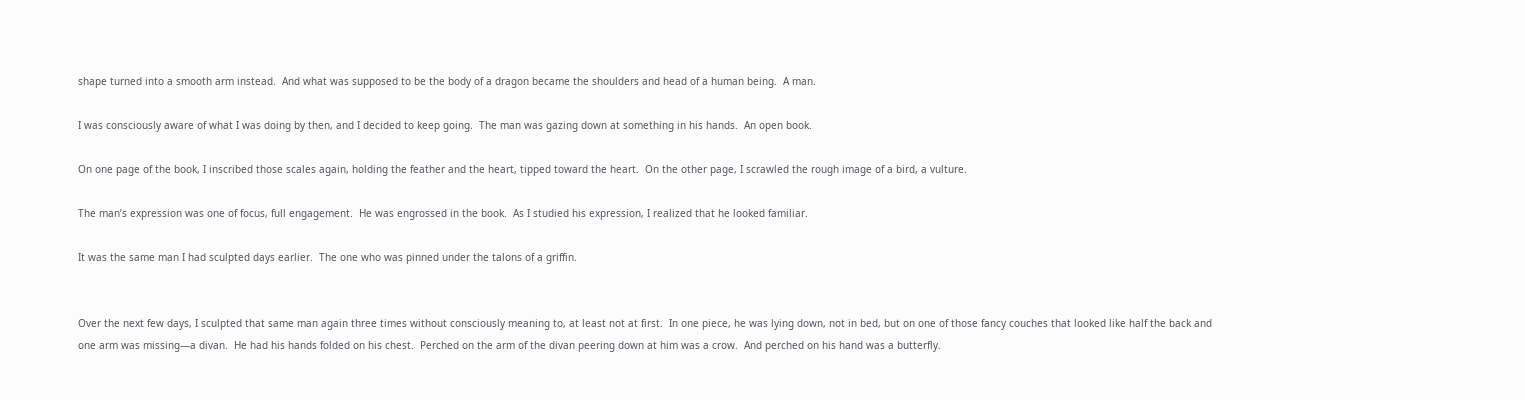shape turned into a smooth arm instead.  And what was supposed to be the body of a dragon became the shoulders and head of a human being.  A man.

I was consciously aware of what I was doing by then, and I decided to keep going.  The man was gazing down at something in his hands.  An open book.

On one page of the book, I inscribed those scales again, holding the feather and the heart, tipped toward the heart.  On the other page, I scrawled the rough image of a bird, a vulture.

The man’s expression was one of focus, full engagement.  He was engrossed in the book.  As I studied his expression, I realized that he looked familiar.

It was the same man I had sculpted days earlier.  The one who was pinned under the talons of a griffin.


Over the next few days, I sculpted that same man again three times without consciously meaning to, at least not at first.  In one piece, he was lying down, not in bed, but on one of those fancy couches that looked like half the back and one arm was missing—a divan.  He had his hands folded on his chest.  Perched on the arm of the divan peering down at him was a crow.  And perched on his hand was a butterfly.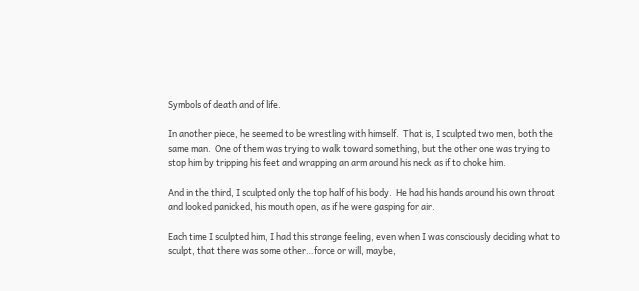Symbols of death and of life.

In another piece, he seemed to be wrestling with himself.  That is, I sculpted two men, both the same man.  One of them was trying to walk toward something, but the other one was trying to stop him by tripping his feet and wrapping an arm around his neck as if to choke him.

And in the third, I sculpted only the top half of his body.  He had his hands around his own throat and looked panicked, his mouth open, as if he were gasping for air.

Each time I sculpted him, I had this strange feeling, even when I was consciously deciding what to sculpt, that there was some other…force or will, maybe,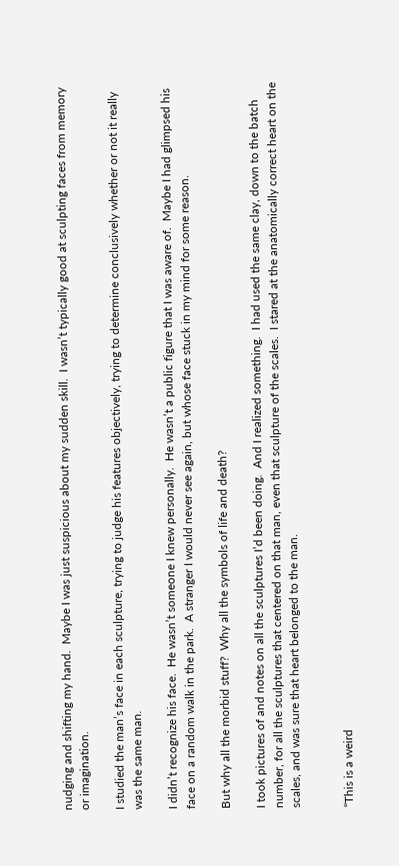nudging and shifting my hand.  Maybe I was just suspicious about my sudden skill.  I wasn’t typically good at sculpting faces from memory or imagination.

I studied the man’s face in each sculpture, trying to judge his features objectively, trying to determine conclusively whether or not it really was the same man.

I didn’t recognize his face.  He wasn’t someone I knew personally.  He wasn’t a public figure that I was aware of.  Maybe I had glimpsed his face on a random walk in the park.  A stranger I would never see again, but whose face stuck in my mind for some reason.

But why all the morbid stuff?  Why all the symbols of life and death?

I took pictures of and notes on all the sculptures I’d been doing.  And I realized something.  I had used the same clay, down to the batch number, for all the sculptures that centered on that man, even that sculpture of the scales.  I stared at the anatomically correct heart on the scales, and was sure that heart belonged to the man.


“This is a weird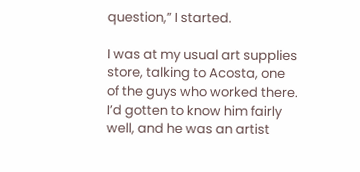question,” I started.

I was at my usual art supplies store, talking to Acosta, one of the guys who worked there.  I’d gotten to know him fairly well, and he was an artist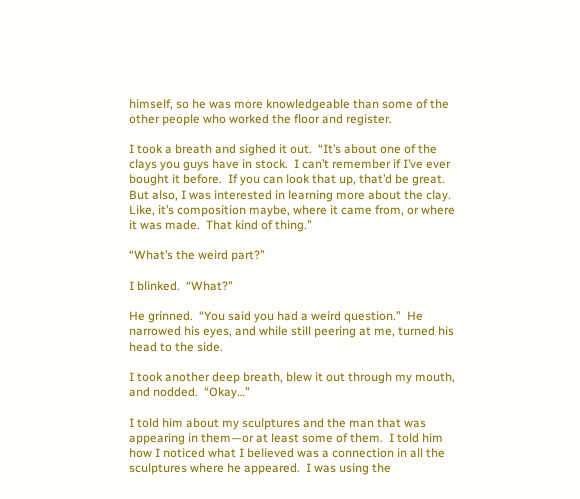himself, so he was more knowledgeable than some of the other people who worked the floor and register.

I took a breath and sighed it out.  “It’s about one of the clays you guys have in stock.  I can’t remember if I’ve ever bought it before.  If you can look that up, that’d be great.  But also, I was interested in learning more about the clay.  Like, it’s composition maybe, where it came from, or where it was made.  That kind of thing.”

“What’s the weird part?”

I blinked.  “What?”

He grinned.  “You said you had a weird question.”  He narrowed his eyes, and while still peering at me, turned his head to the side.

I took another deep breath, blew it out through my mouth, and nodded.  “Okay…”

I told him about my sculptures and the man that was appearing in them—or at least some of them.  I told him how I noticed what I believed was a connection in all the sculptures where he appeared.  I was using the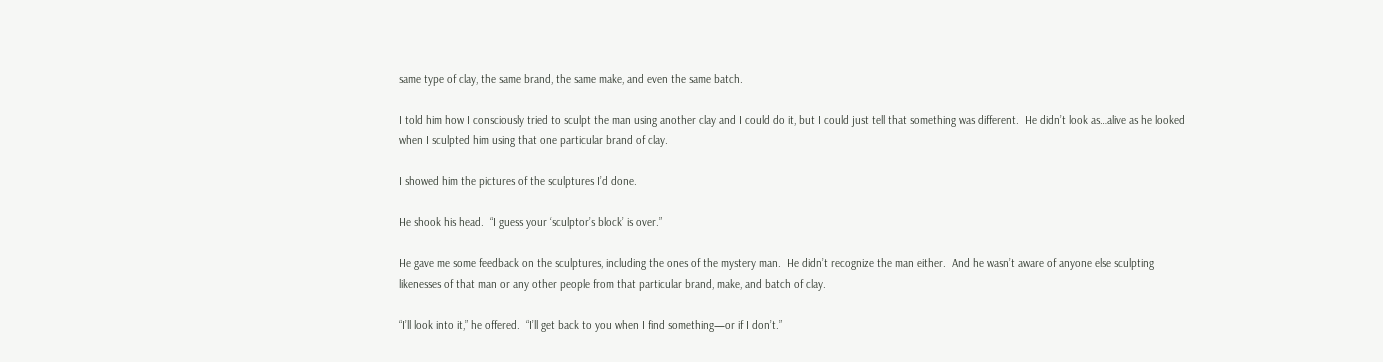same type of clay, the same brand, the same make, and even the same batch.

I told him how I consciously tried to sculpt the man using another clay and I could do it, but I could just tell that something was different.  He didn’t look as…alive as he looked when I sculpted him using that one particular brand of clay.

I showed him the pictures of the sculptures I’d done.

He shook his head.  “I guess your ‘sculptor’s block’ is over.”

He gave me some feedback on the sculptures, including the ones of the mystery man.  He didn’t recognize the man either.  And he wasn’t aware of anyone else sculpting likenesses of that man or any other people from that particular brand, make, and batch of clay.

“I’ll look into it,” he offered.  “I’ll get back to you when I find something—or if I don’t.”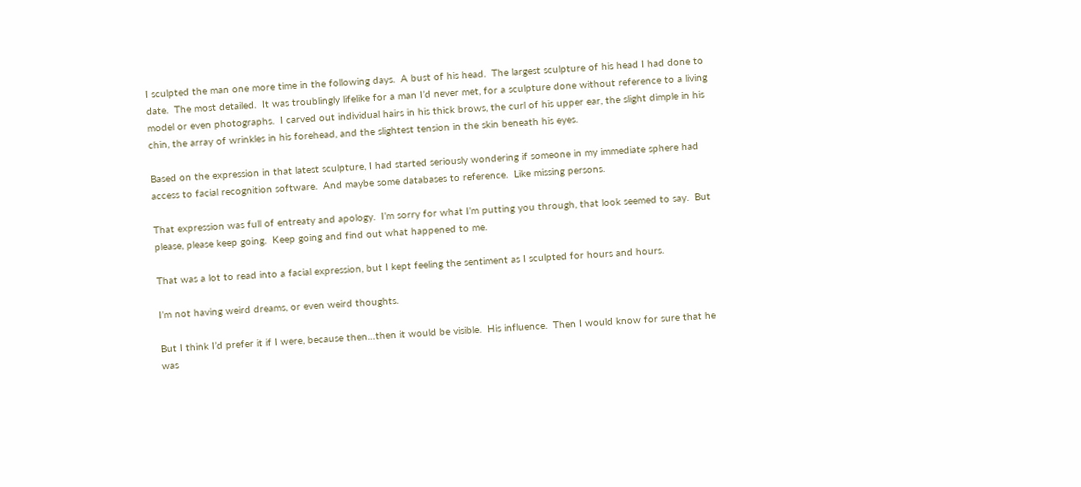I sculpted the man one more time in the following days.  A bust of his head.  The largest sculpture of his head I had done to date.  The most detailed.  It was troublingly lifelike for a man I’d never met, for a sculpture done without reference to a living model or even photographs.  I carved out individual hairs in his thick brows, the curl of his upper ear, the slight dimple in his chin, the array of wrinkles in his forehead, and the slightest tension in the skin beneath his eyes.

Based on the expression in that latest sculpture, I had started seriously wondering if someone in my immediate sphere had access to facial recognition software.  And maybe some databases to reference.  Like missing persons.

That expression was full of entreaty and apology.  I’m sorry for what I’m putting you through, that look seemed to say.  But please, please keep going.  Keep going and find out what happened to me.

That was a lot to read into a facial expression, but I kept feeling the sentiment as I sculpted for hours and hours.

I’m not having weird dreams, or even weird thoughts.

But I think I’d prefer it if I were, because then…then it would be visible.  His influence.  Then I would know for sure that he was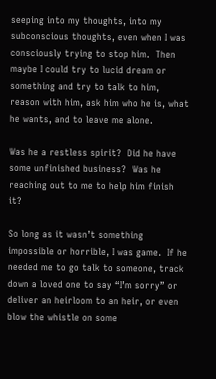seeping into my thoughts, into my subconscious thoughts, even when I was consciously trying to stop him.  Then maybe I could try to lucid dream or something and try to talk to him, reason with him, ask him who he is, what he wants, and to leave me alone.

Was he a restless spirit?  Did he have some unfinished business?  Was he reaching out to me to help him finish it?

So long as it wasn’t something impossible or horrible, I was game.  If he needed me to go talk to someone, track down a loved one to say “I’m sorry” or deliver an heirloom to an heir, or even blow the whistle on some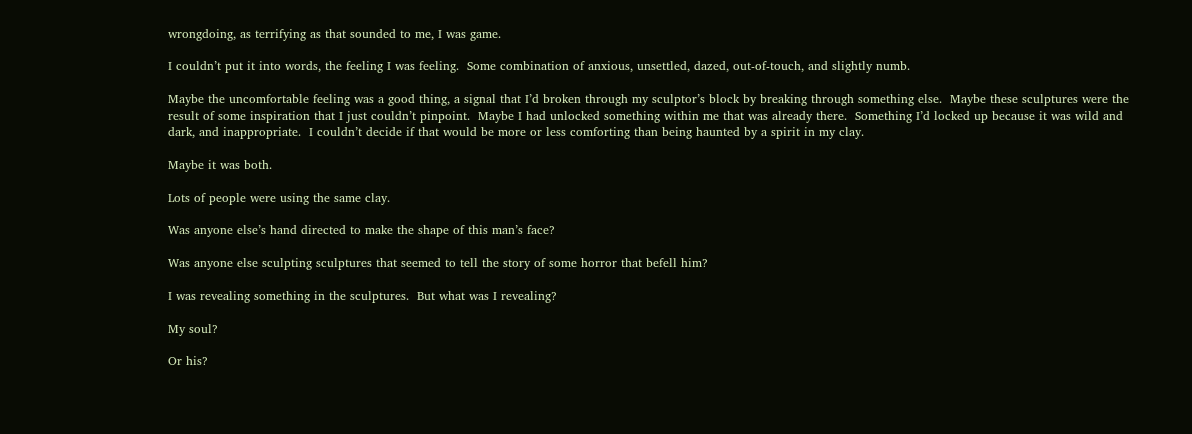wrongdoing, as terrifying as that sounded to me, I was game.

I couldn’t put it into words, the feeling I was feeling.  Some combination of anxious, unsettled, dazed, out-of-touch, and slightly numb.

Maybe the uncomfortable feeling was a good thing, a signal that I’d broken through my sculptor’s block by breaking through something else.  Maybe these sculptures were the result of some inspiration that I just couldn’t pinpoint.  Maybe I had unlocked something within me that was already there.  Something I’d locked up because it was wild and dark, and inappropriate.  I couldn’t decide if that would be more or less comforting than being haunted by a spirit in my clay.

Maybe it was both.

Lots of people were using the same clay.

Was anyone else’s hand directed to make the shape of this man’s face?

Was anyone else sculpting sculptures that seemed to tell the story of some horror that befell him?

I was revealing something in the sculptures.  But what was I revealing?

My soul?

Or his?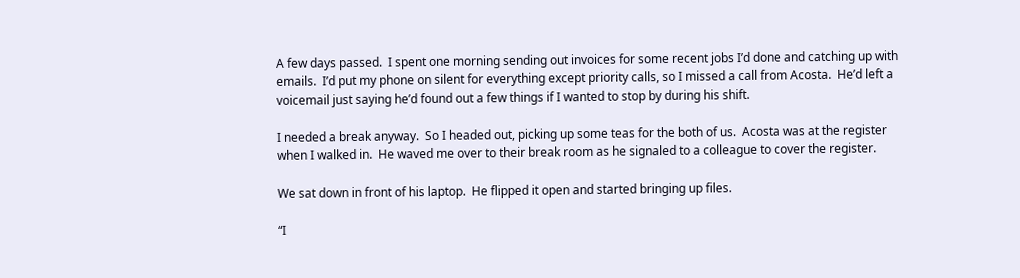A few days passed.  I spent one morning sending out invoices for some recent jobs I’d done and catching up with emails.  I’d put my phone on silent for everything except priority calls, so I missed a call from Acosta.  He’d left a voicemail just saying he’d found out a few things if I wanted to stop by during his shift.

I needed a break anyway.  So I headed out, picking up some teas for the both of us.  Acosta was at the register when I walked in.  He waved me over to their break room as he signaled to a colleague to cover the register.

We sat down in front of his laptop.  He flipped it open and started bringing up files.

“I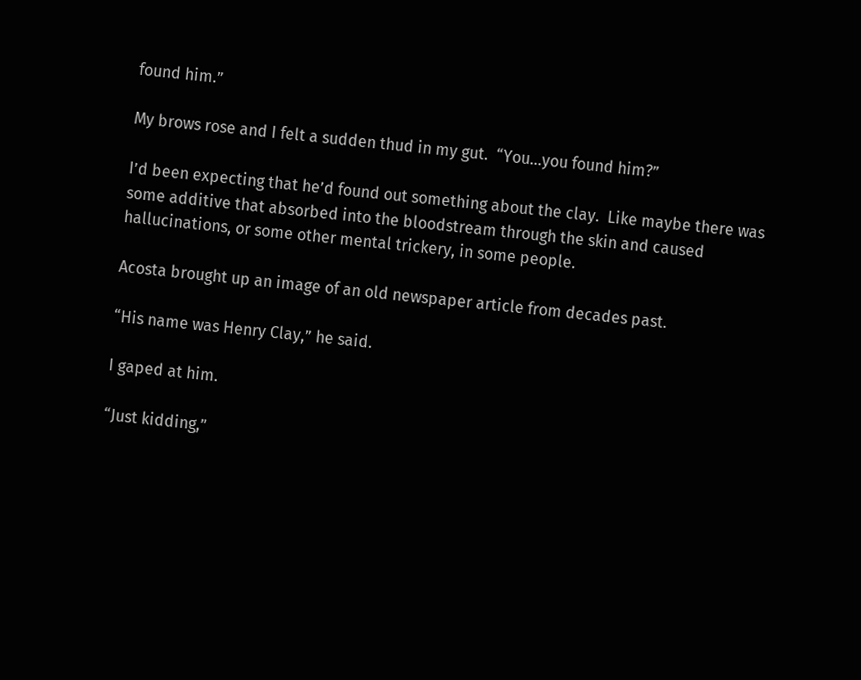found him.”

My brows rose and I felt a sudden thud in my gut.  “You…you found him?”

I’d been expecting that he’d found out something about the clay.  Like maybe there was some additive that absorbed into the bloodstream through the skin and caused hallucinations, or some other mental trickery, in some people.

Acosta brought up an image of an old newspaper article from decades past.

“His name was Henry Clay,” he said.

I gaped at him.

“Just kidding,”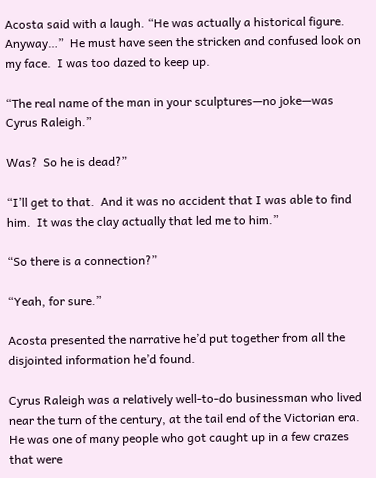Acosta said with a laugh. “He was actually a historical figure.  Anyway…”  He must have seen the stricken and confused look on my face.  I was too dazed to keep up.

“The real name of the man in your sculptures—no joke—was Cyrus Raleigh.”

Was?  So he is dead?”

“I’ll get to that.  And it was no accident that I was able to find him.  It was the clay actually that led me to him.”

“So there is a connection?”

“Yeah, for sure.”

Acosta presented the narrative he’d put together from all the disjointed information he’d found.

Cyrus Raleigh was a relatively well-to-do businessman who lived near the turn of the century, at the tail end of the Victorian era.  He was one of many people who got caught up in a few crazes that were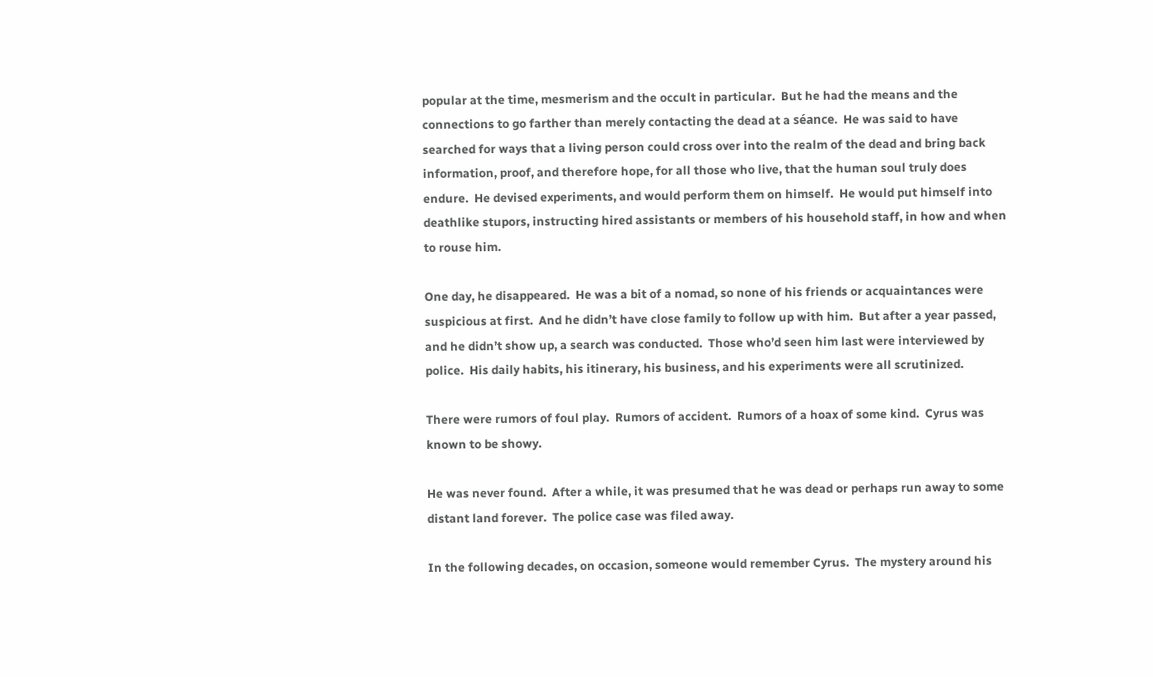popular at the time, mesmerism and the occult in particular.  But he had the means and the connections to go farther than merely contacting the dead at a séance.  He was said to have searched for ways that a living person could cross over into the realm of the dead and bring back information, proof, and therefore hope, for all those who live, that the human soul truly does endure.  He devised experiments, and would perform them on himself.  He would put himself into deathlike stupors, instructing hired assistants or members of his household staff, in how and when to rouse him.

One day, he disappeared.  He was a bit of a nomad, so none of his friends or acquaintances were suspicious at first.  And he didn’t have close family to follow up with him.  But after a year passed, and he didn’t show up, a search was conducted.  Those who’d seen him last were interviewed by police.  His daily habits, his itinerary, his business, and his experiments were all scrutinized.

There were rumors of foul play.  Rumors of accident.  Rumors of a hoax of some kind.  Cyrus was known to be showy.

He was never found.  After a while, it was presumed that he was dead or perhaps run away to some distant land forever.  The police case was filed away.

In the following decades, on occasion, someone would remember Cyrus.  The mystery around his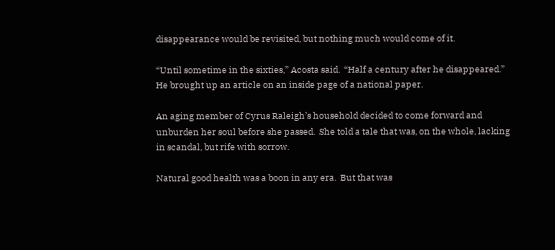disappearance would be revisited, but nothing much would come of it.

“Until sometime in the sixties,” Acosta said.  “Half a century after he disappeared.”  He brought up an article on an inside page of a national paper.

An aging member of Cyrus Raleigh’s household decided to come forward and unburden her soul before she passed.  She told a tale that was, on the whole, lacking in scandal, but rife with sorrow.

Natural good health was a boon in any era.  But that was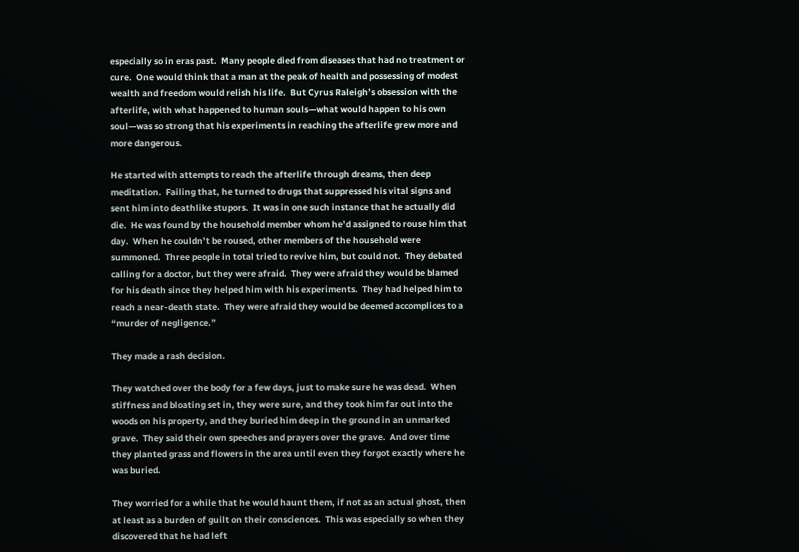especially so in eras past.  Many people died from diseases that had no treatment or cure.  One would think that a man at the peak of health and possessing of modest wealth and freedom would relish his life.  But Cyrus Raleigh’s obsession with the afterlife, with what happened to human souls—what would happen to his own soul—was so strong that his experiments in reaching the afterlife grew more and more dangerous.

He started with attempts to reach the afterlife through dreams, then deep meditation.  Failing that, he turned to drugs that suppressed his vital signs and sent him into deathlike stupors.  It was in one such instance that he actually did die.  He was found by the household member whom he’d assigned to rouse him that day.  When he couldn’t be roused, other members of the household were summoned.  Three people in total tried to revive him, but could not.  They debated calling for a doctor, but they were afraid.  They were afraid they would be blamed for his death since they helped him with his experiments.  They had helped him to reach a near-death state.  They were afraid they would be deemed accomplices to a “murder of negligence.”

They made a rash decision.

They watched over the body for a few days, just to make sure he was dead.  When stiffness and bloating set in, they were sure, and they took him far out into the woods on his property, and they buried him deep in the ground in an unmarked grave.  They said their own speeches and prayers over the grave.  And over time they planted grass and flowers in the area until even they forgot exactly where he was buried.

They worried for a while that he would haunt them, if not as an actual ghost, then at least as a burden of guilt on their consciences.  This was especially so when they discovered that he had left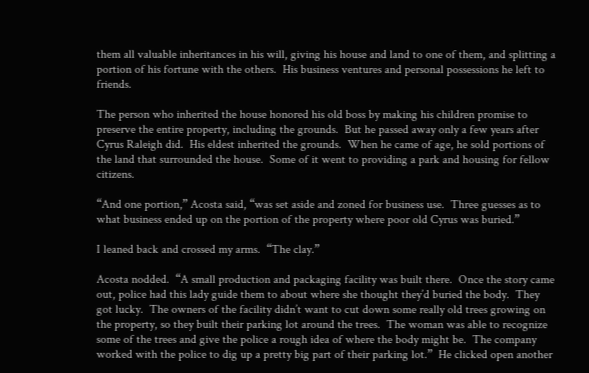them all valuable inheritances in his will, giving his house and land to one of them, and splitting a portion of his fortune with the others.  His business ventures and personal possessions he left to friends.

The person who inherited the house honored his old boss by making his children promise to preserve the entire property, including the grounds.  But he passed away only a few years after Cyrus Raleigh did.  His eldest inherited the grounds.  When he came of age, he sold portions of the land that surrounded the house.  Some of it went to providing a park and housing for fellow citizens.

“And one portion,” Acosta said, “was set aside and zoned for business use.  Three guesses as to what business ended up on the portion of the property where poor old Cyrus was buried.”

I leaned back and crossed my arms.  “The clay.”

Acosta nodded.  “A small production and packaging facility was built there.  Once the story came out, police had this lady guide them to about where she thought they’d buried the body.  They got lucky.  The owners of the facility didn’t want to cut down some really old trees growing on the property, so they built their parking lot around the trees.  The woman was able to recognize some of the trees and give the police a rough idea of where the body might be.  The company worked with the police to dig up a pretty big part of their parking lot.”  He clicked open another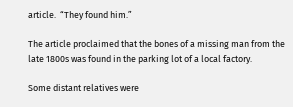article.  “They found him.”

The article proclaimed that the bones of a missing man from the late 1800s was found in the parking lot of a local factory.

Some distant relatives were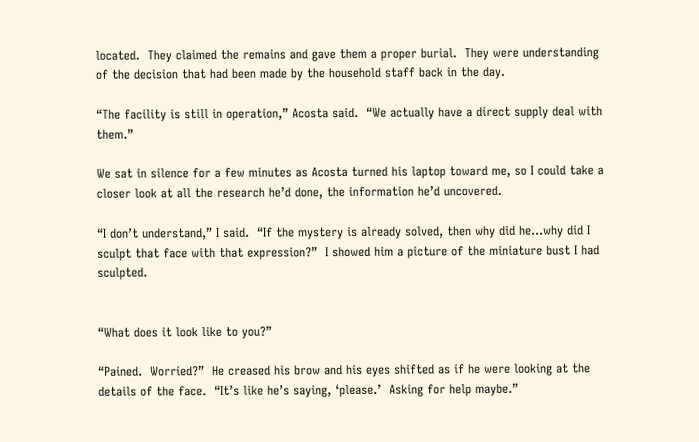located.  They claimed the remains and gave them a proper burial.  They were understanding of the decision that had been made by the household staff back in the day.

“The facility is still in operation,” Acosta said.  “We actually have a direct supply deal with them.”

We sat in silence for a few minutes as Acosta turned his laptop toward me, so I could take a closer look at all the research he’d done, the information he’d uncovered.

“I don’t understand,” I said.  “If the mystery is already solved, then why did he…why did I sculpt that face with that expression?”  I showed him a picture of the miniature bust I had sculpted.


“What does it look like to you?”

“Pained.  Worried?”  He creased his brow and his eyes shifted as if he were looking at the details of the face.  “It’s like he’s saying, ‘please.’  Asking for help maybe.”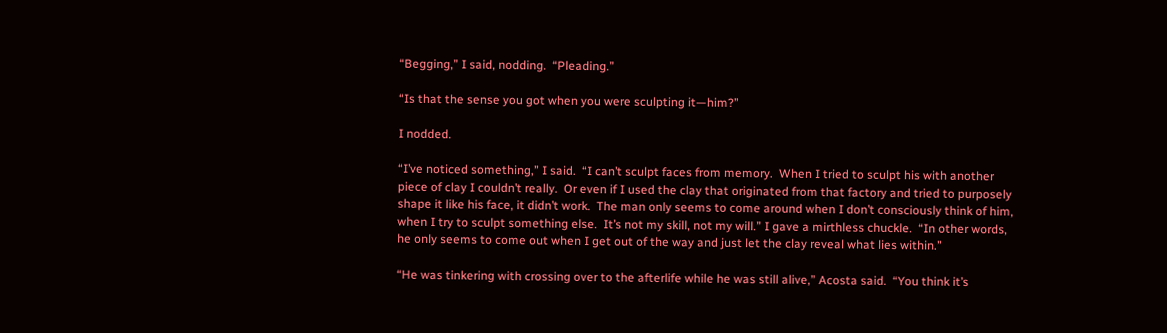“Begging,” I said, nodding.  “Pleading.”

“Is that the sense you got when you were sculpting it—him?”

I nodded.

“I’ve noticed something,” I said.  “I can’t sculpt faces from memory.  When I tried to sculpt his with another piece of clay I couldn’t really.  Or even if I used the clay that originated from that factory and tried to purposely shape it like his face, it didn’t work.  The man only seems to come around when I don’t consciously think of him, when I try to sculpt something else.  It’s not my skill, not my will.” I gave a mirthless chuckle.  “In other words, he only seems to come out when I get out of the way and just let the clay reveal what lies within.”

“He was tinkering with crossing over to the afterlife while he was still alive,” Acosta said.  “You think it’s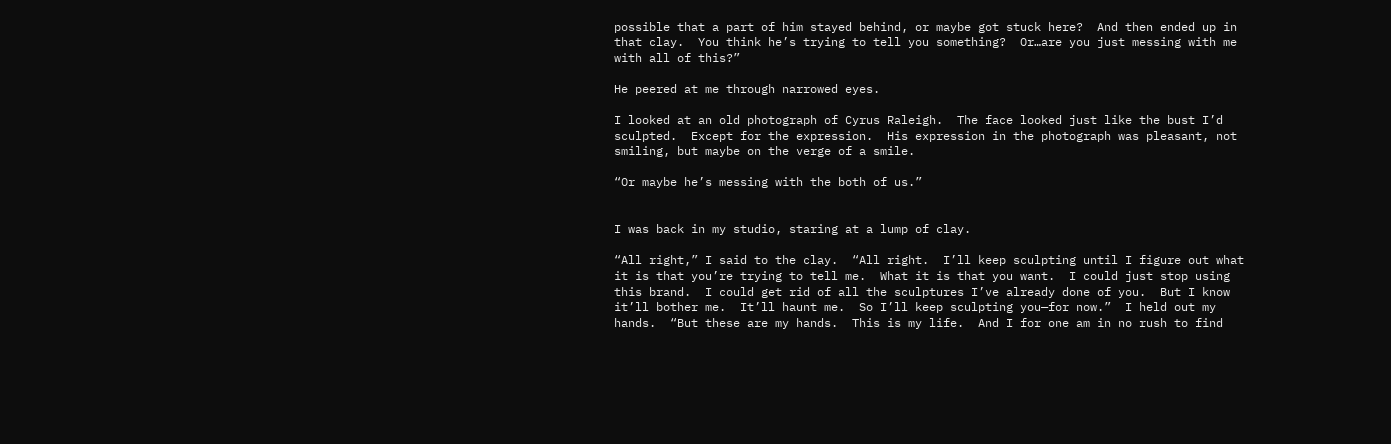possible that a part of him stayed behind, or maybe got stuck here?  And then ended up in that clay.  You think he’s trying to tell you something?  Or…are you just messing with me with all of this?”

He peered at me through narrowed eyes.

I looked at an old photograph of Cyrus Raleigh.  The face looked just like the bust I’d sculpted.  Except for the expression.  His expression in the photograph was pleasant, not smiling, but maybe on the verge of a smile.

“Or maybe he’s messing with the both of us.”


I was back in my studio, staring at a lump of clay.

“All right,” I said to the clay.  “All right.  I’ll keep sculpting until I figure out what it is that you’re trying to tell me.  What it is that you want.  I could just stop using this brand.  I could get rid of all the sculptures I’ve already done of you.  But I know it’ll bother me.  It’ll haunt me.  So I’ll keep sculpting you—for now.”  I held out my hands.  “But these are my hands.  This is my life.  And I for one am in no rush to find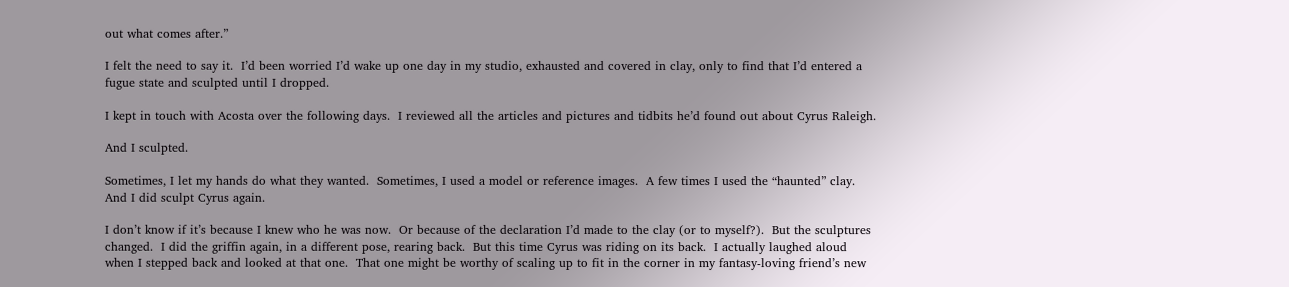out what comes after.”

I felt the need to say it.  I’d been worried I’d wake up one day in my studio, exhausted and covered in clay, only to find that I’d entered a fugue state and sculpted until I dropped.

I kept in touch with Acosta over the following days.  I reviewed all the articles and pictures and tidbits he’d found out about Cyrus Raleigh.

And I sculpted.

Sometimes, I let my hands do what they wanted.  Sometimes, I used a model or reference images.  A few times I used the “haunted” clay.  And I did sculpt Cyrus again.

I don’t know if it’s because I knew who he was now.  Or because of the declaration I’d made to the clay (or to myself?).  But the sculptures changed.  I did the griffin again, in a different pose, rearing back.  But this time Cyrus was riding on its back.  I actually laughed aloud when I stepped back and looked at that one.  That one might be worthy of scaling up to fit in the corner in my fantasy-loving friend’s new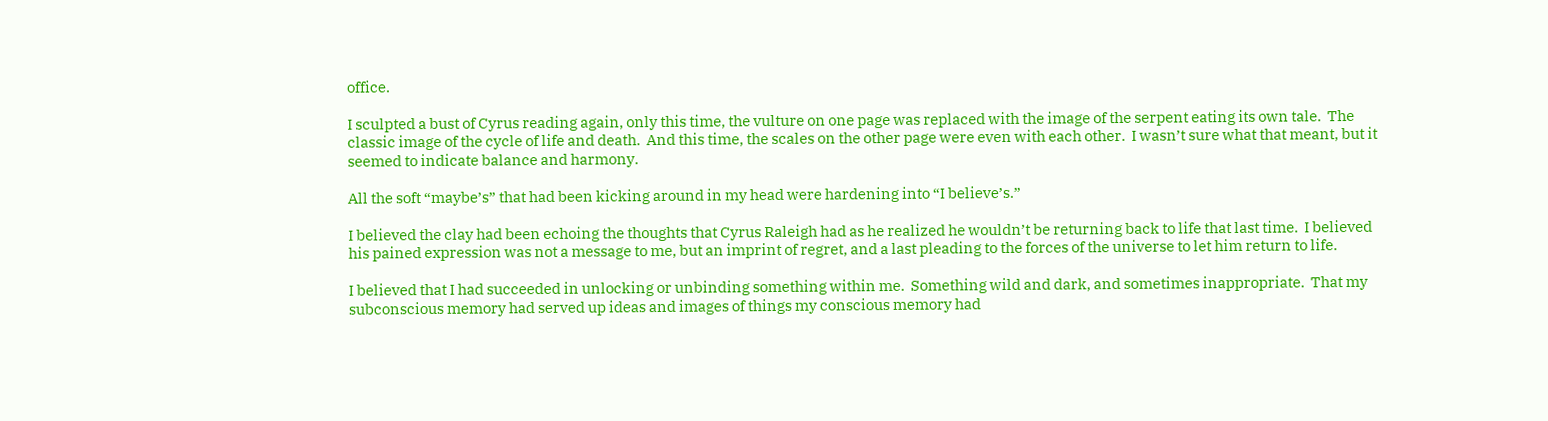office.

I sculpted a bust of Cyrus reading again, only this time, the vulture on one page was replaced with the image of the serpent eating its own tale.  The classic image of the cycle of life and death.  And this time, the scales on the other page were even with each other.  I wasn’t sure what that meant, but it seemed to indicate balance and harmony.

All the soft “maybe’s” that had been kicking around in my head were hardening into “I believe’s.”

I believed the clay had been echoing the thoughts that Cyrus Raleigh had as he realized he wouldn’t be returning back to life that last time.  I believed his pained expression was not a message to me, but an imprint of regret, and a last pleading to the forces of the universe to let him return to life.

I believed that I had succeeded in unlocking or unbinding something within me.  Something wild and dark, and sometimes inappropriate.  That my subconscious memory had served up ideas and images of things my conscious memory had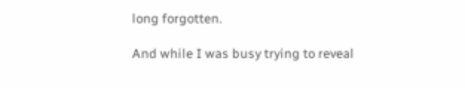long forgotten.

And while I was busy trying to reveal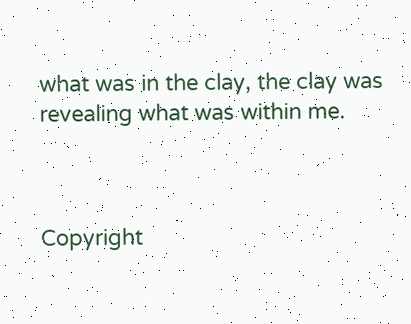what was in the clay, the clay was revealing what was within me.



Copyright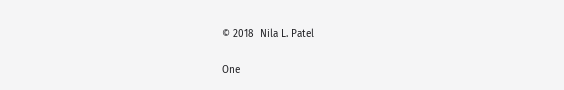© 2018  Nila L. Patel

One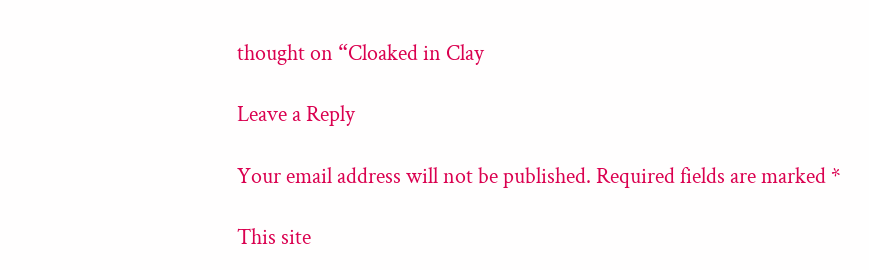thought on “Cloaked in Clay

Leave a Reply

Your email address will not be published. Required fields are marked *

This site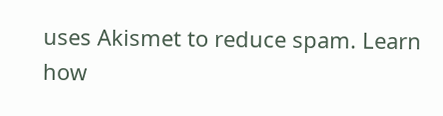uses Akismet to reduce spam. Learn how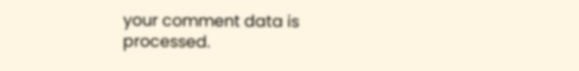your comment data is processed.